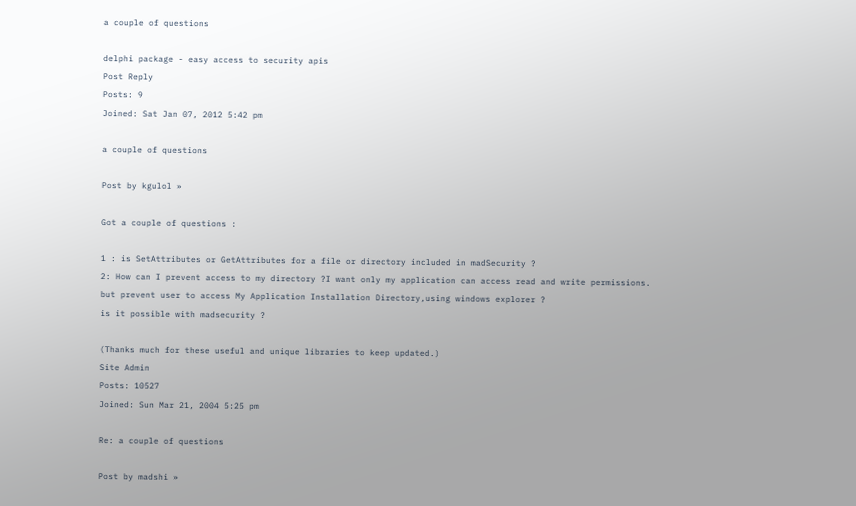a couple of questions

delphi package - easy access to security apis
Post Reply
Posts: 9
Joined: Sat Jan 07, 2012 5:42 pm

a couple of questions

Post by kgulol »

Got a couple of questions :

1 : is SetAttributes or GetAttributes for a file or directory included in madSecurity ?
2: How can I prevent access to my directory ?I want only my application can access read and write permissions. but prevent user to access My Application Installation Directory,using windows explorer ?
is it possible with madsecurity ?

(Thanks much for these useful and unique libraries to keep updated.)
Site Admin
Posts: 10527
Joined: Sun Mar 21, 2004 5:25 pm

Re: a couple of questions

Post by madshi »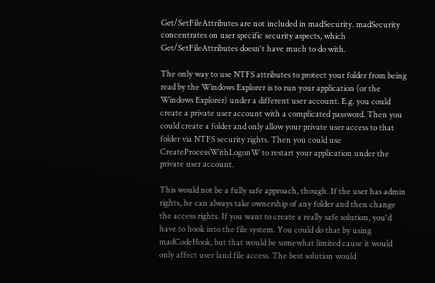Get/SetFileAttributes are not included in madSecurity. madSecurity concentrates on user specific security aspects, which Get/SetFileAttributes doesn't have much to do with.

The only way to use NTFS attributes to protect your folder from being read by the Windows Explorer is to run your application (or the Windows Explorer) under a different user account. E.g. you could create a private user account with a complicated password. Then you could create a folder and only allow your private user access to that folder via NTFS security rights. Then you could use CreateProcessWithLogonW to restart your application under the private user account.

This would not be a fully safe approach, though. If the user has admin rights, he can always take ownership of any folder and then change the access rights. If you want to create a really safe solution, you'd have to hook into the file system. You could do that by using madCodeHook, but that would be somewhat limited cause it would only affect user land file access. The best solution would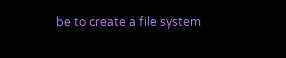be to create a file system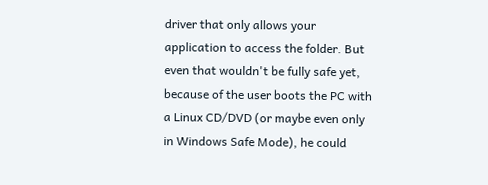driver that only allows your application to access the folder. But even that wouldn't be fully safe yet, because of the user boots the PC with a Linux CD/DVD (or maybe even only in Windows Safe Mode), he could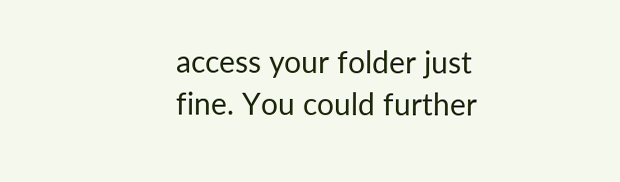access your folder just fine. You could further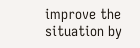improve the situation by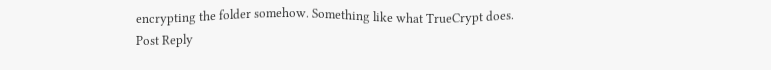encrypting the folder somehow. Something like what TrueCrypt does.
Post Reply